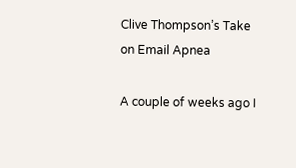Clive Thompson’s Take on Email Apnea

A couple of weeks ago I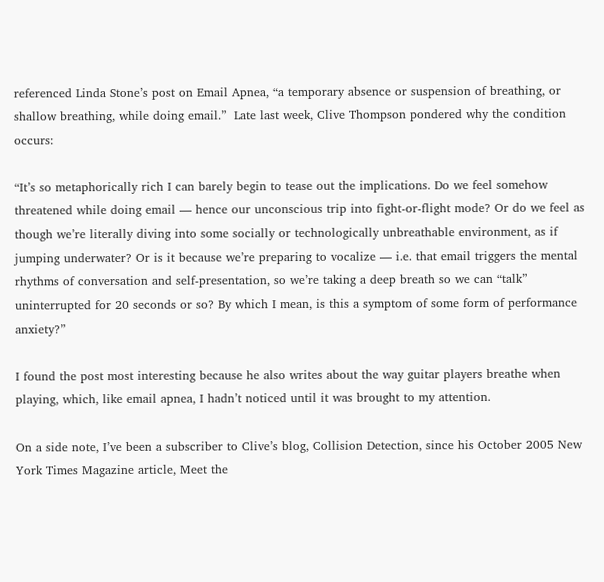referenced Linda Stone’s post on Email Apnea, “a temporary absence or suspension of breathing, or shallow breathing, while doing email.”  Late last week, Clive Thompson pondered why the condition occurs:

“It’s so metaphorically rich I can barely begin to tease out the implications. Do we feel somehow threatened while doing email — hence our unconscious trip into fight-or-flight mode? Or do we feel as though we’re literally diving into some socially or technologically unbreathable environment, as if jumping underwater? Or is it because we’re preparing to vocalize — i.e. that email triggers the mental rhythms of conversation and self-presentation, so we’re taking a deep breath so we can “talk” uninterrupted for 20 seconds or so? By which I mean, is this a symptom of some form of performance anxiety?”

I found the post most interesting because he also writes about the way guitar players breathe when playing, which, like email apnea, I hadn’t noticed until it was brought to my attention.

On a side note, I’ve been a subscriber to Clive’s blog, Collision Detection, since his October 2005 New York Times Magazine article, Meet the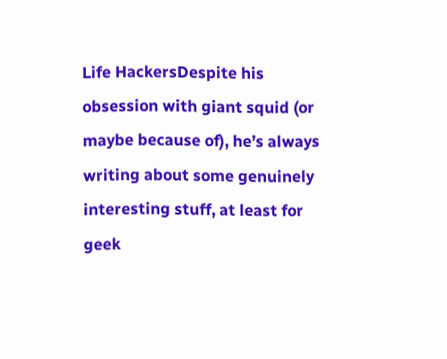Life HackersDespite his obsession with giant squid (or maybe because of), he’s always writing about some genuinely interesting stuff, at least for geek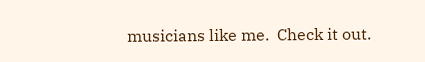musicians like me.  Check it out.